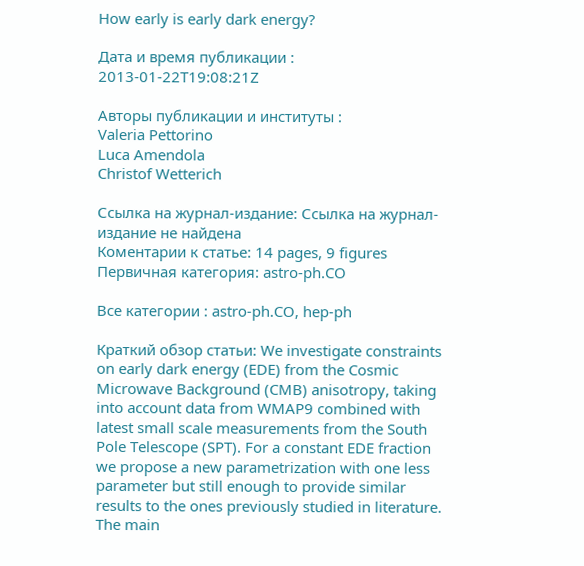How early is early dark energy?

Дата и время публикации : 2013-01-22T19:08:21Z

Авторы публикации и институты :
Valeria Pettorino
Luca Amendola
Christof Wetterich

Ссылка на журнал-издание: Ссылка на журнал-издание не найдена
Коментарии к cтатье: 14 pages, 9 figures
Первичная категория: astro-ph.CO

Все категории : astro-ph.CO, hep-ph

Краткий обзор статьи: We investigate constraints on early dark energy (EDE) from the Cosmic Microwave Background (CMB) anisotropy, taking into account data from WMAP9 combined with latest small scale measurements from the South Pole Telescope (SPT). For a constant EDE fraction we propose a new parametrization with one less parameter but still enough to provide similar results to the ones previously studied in literature. The main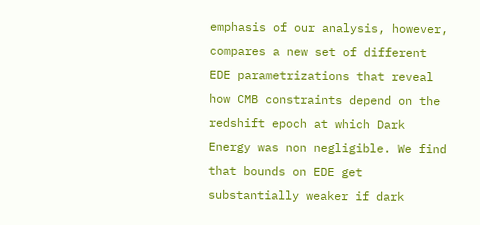emphasis of our analysis, however, compares a new set of different EDE parametrizations that reveal how CMB constraints depend on the redshift epoch at which Dark Energy was non negligible. We find that bounds on EDE get substantially weaker if dark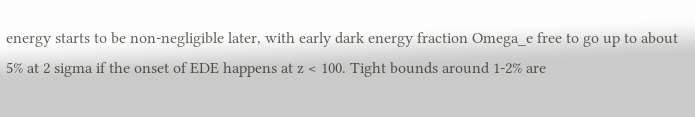energy starts to be non-negligible later, with early dark energy fraction Omega_e free to go up to about 5% at 2 sigma if the onset of EDE happens at z < 100. Tight bounds around 1-2% are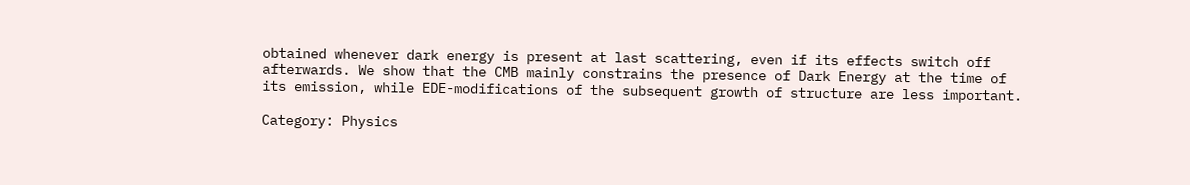obtained whenever dark energy is present at last scattering, even if its effects switch off afterwards. We show that the CMB mainly constrains the presence of Dark Energy at the time of its emission, while EDE-modifications of the subsequent growth of structure are less important.

Category: Physics